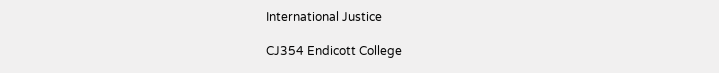International Justice

CJ354 Endicott College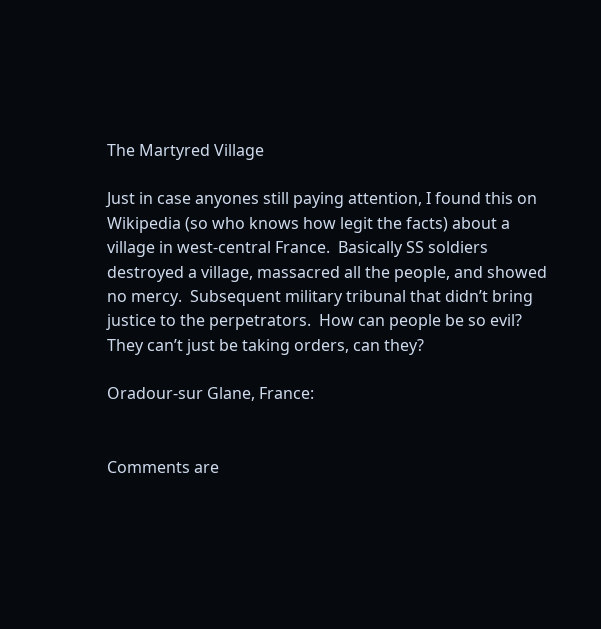The Martyred Village

Just in case anyones still paying attention, I found this on Wikipedia (so who knows how legit the facts) about a village in west-central France.  Basically SS soldiers destroyed a village, massacred all the people, and showed no mercy.  Subsequent military tribunal that didn’t bring justice to the perpetrators.  How can people be so evil?  They can’t just be taking orders, can they?

Oradour-sur Glane, France:


Comments are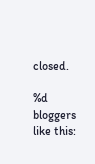closed.

%d bloggers like this: